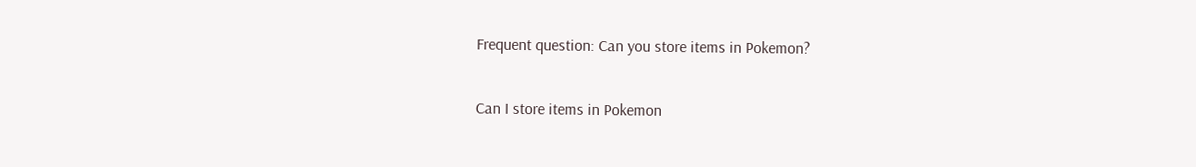Frequent question: Can you store items in Pokemon?

Can I store items in Pokemon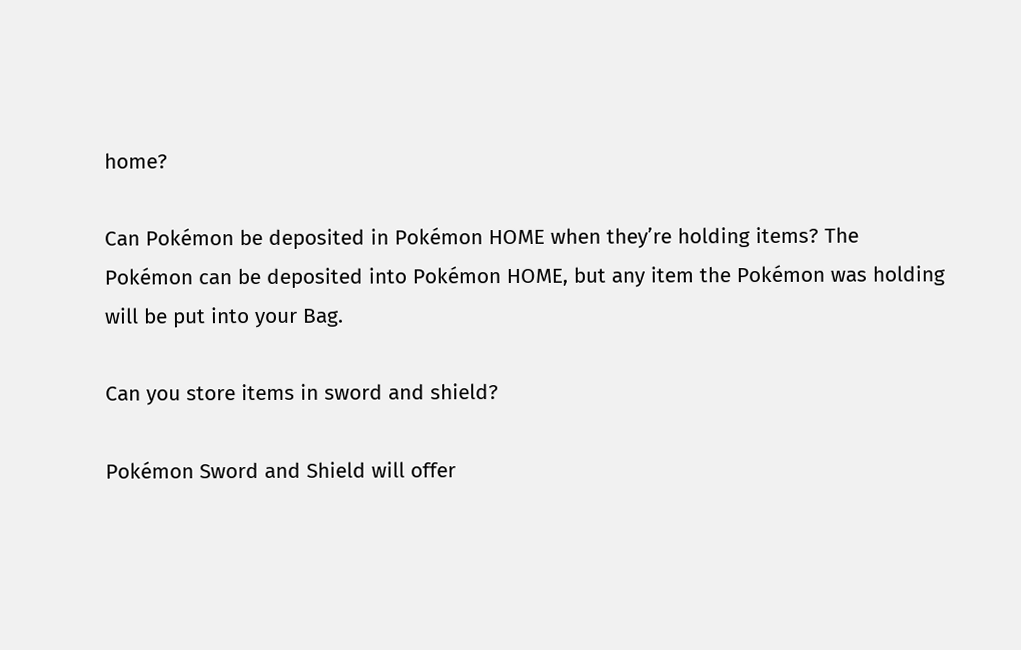home?

Can Pokémon be deposited in Pokémon HOME when they’re holding items? The Pokémon can be deposited into Pokémon HOME, but any item the Pokémon was holding will be put into your Bag.

Can you store items in sword and shield?

Pokémon Sword and Shield will offer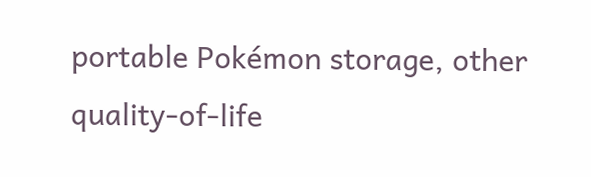portable Pokémon storage, other quality-of-life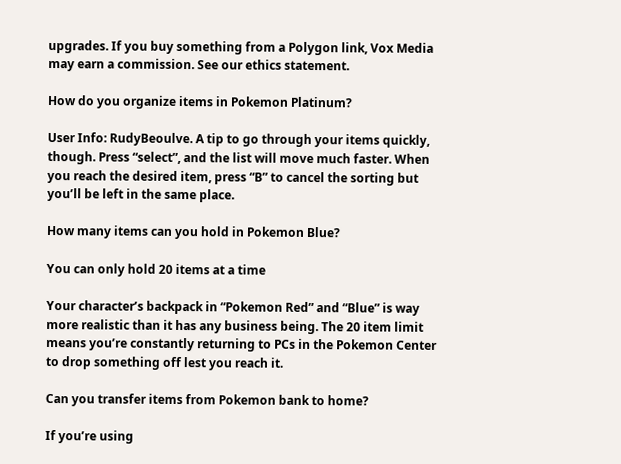upgrades. If you buy something from a Polygon link, Vox Media may earn a commission. See our ethics statement.

How do you organize items in Pokemon Platinum?

User Info: RudyBeoulve. A tip to go through your items quickly, though. Press “select”, and the list will move much faster. When you reach the desired item, press “B” to cancel the sorting but you’ll be left in the same place.

How many items can you hold in Pokemon Blue?

You can only hold 20 items at a time

Your character’s backpack in “Pokemon Red” and “Blue” is way more realistic than it has any business being. The 20 item limit means you’re constantly returning to PCs in the Pokemon Center to drop something off lest you reach it.

Can you transfer items from Pokemon bank to home?

If you’re using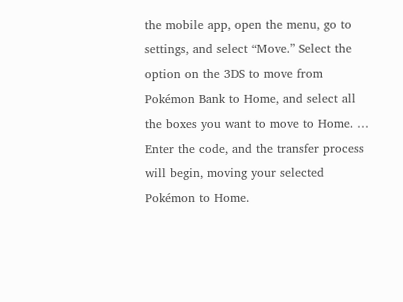the mobile app, open the menu, go to settings, and select “Move.” Select the option on the 3DS to move from Pokémon Bank to Home, and select all the boxes you want to move to Home. … Enter the code, and the transfer process will begin, moving your selected Pokémon to Home.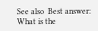See also  Best answer: What is the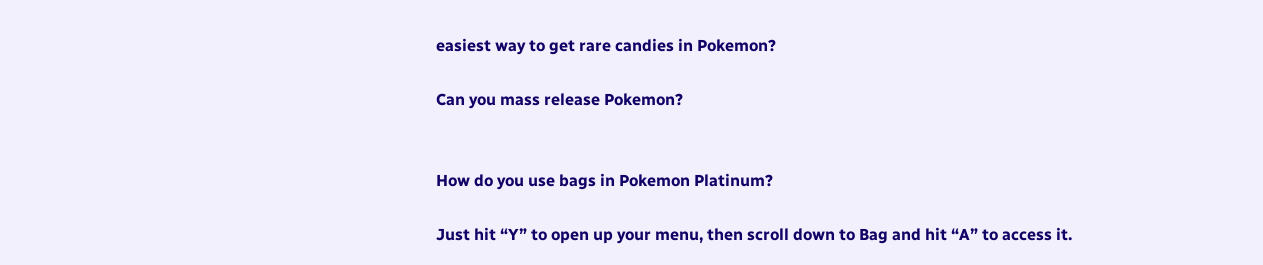easiest way to get rare candies in Pokemon?

Can you mass release Pokemon?


How do you use bags in Pokemon Platinum?

Just hit “Y” to open up your menu, then scroll down to Bag and hit “A” to access it.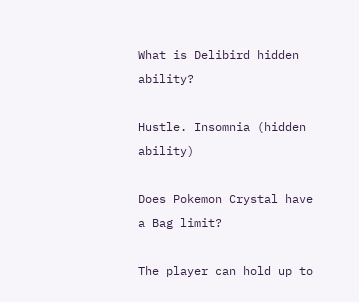What is Delibird hidden ability?

Hustle. Insomnia (hidden ability)

Does Pokemon Crystal have a Bag limit?

The player can hold up to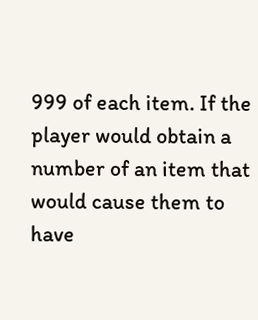999 of each item. If the player would obtain a number of an item that would cause them to have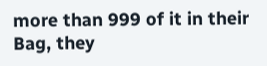more than 999 of it in their Bag, they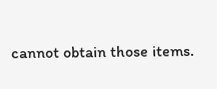cannot obtain those items.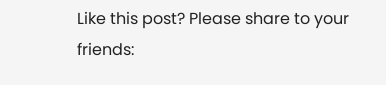Like this post? Please share to your friends: